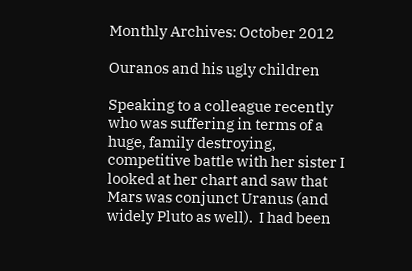Monthly Archives: October 2012

Ouranos and his ugly children

Speaking to a colleague recently who was suffering in terms of a huge, family destroying, competitive battle with her sister I looked at her chart and saw that Mars was conjunct Uranus (and widely Pluto as well).  I had been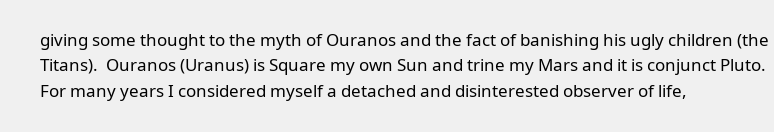giving some thought to the myth of Ouranos and the fact of banishing his ugly children (the Titans).  Ouranos (Uranus) is Square my own Sun and trine my Mars and it is conjunct Pluto.  For many years I considered myself a detached and disinterested observer of life,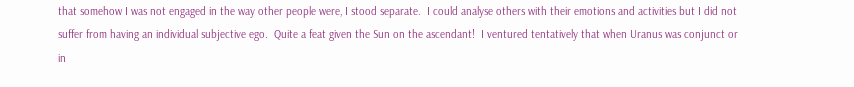that somehow I was not engaged in the way other people were, I stood separate.  I could analyse others with their emotions and activities but I did not suffer from having an individual subjective ego.  Quite a feat given the Sun on the ascendant!  I ventured tentatively that when Uranus was conjunct or in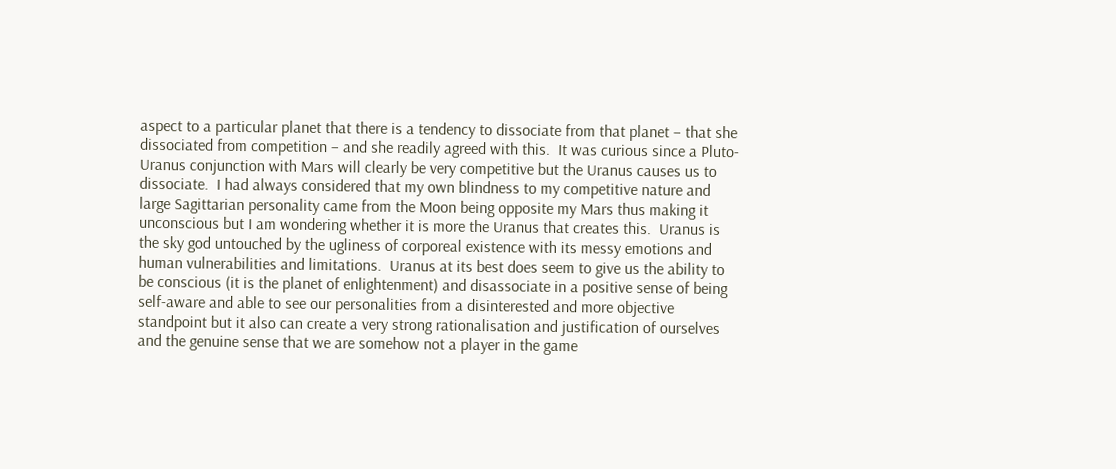aspect to a particular planet that there is a tendency to dissociate from that planet – that she dissociated from competition – and she readily agreed with this.  It was curious since a Pluto-Uranus conjunction with Mars will clearly be very competitive but the Uranus causes us to dissociate.  I had always considered that my own blindness to my competitive nature and large Sagittarian personality came from the Moon being opposite my Mars thus making it unconscious but I am wondering whether it is more the Uranus that creates this.  Uranus is the sky god untouched by the ugliness of corporeal existence with its messy emotions and human vulnerabilities and limitations.  Uranus at its best does seem to give us the ability to be conscious (it is the planet of enlightenment) and disassociate in a positive sense of being self-aware and able to see our personalities from a disinterested and more objective standpoint but it also can create a very strong rationalisation and justification of ourselves and the genuine sense that we are somehow not a player in the game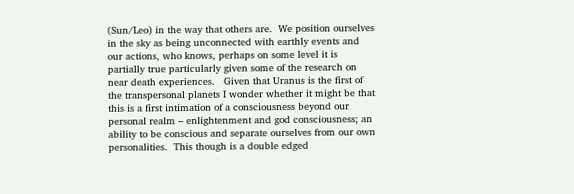(Sun/Leo) in the way that others are.  We position ourselves in the sky as being unconnected with earthly events and our actions, who knows, perhaps on some level it is partially true particularly given some of the research on near death experiences.   Given that Uranus is the first of the transpersonal planets I wonder whether it might be that this is a first intimation of a consciousness beyond our personal realm – enlightenment and god consciousness; an ability to be conscious and separate ourselves from our own personalities.  This though is a double edged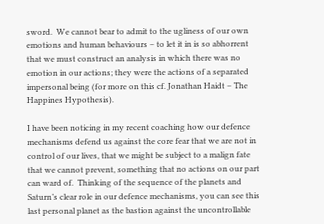sword.  We cannot bear to admit to the ugliness of our own emotions and human behaviours – to let it in is so abhorrent that we must construct an analysis in which there was no emotion in our actions; they were the actions of a separated impersonal being (for more on this cf. Jonathan Haidt – The Happines Hypothesis).

I have been noticing in my recent coaching how our defence mechanisms defend us against the core fear that we are not in control of our lives, that we might be subject to a malign fate that we cannot prevent, something that no actions on our part can ward of.  Thinking of the sequence of the planets and Saturn’s clear role in our defence mechanisms, you can see this last personal planet as the bastion against the uncontrollable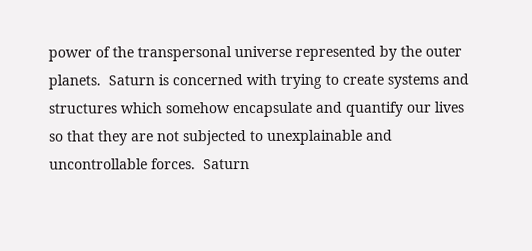power of the transpersonal universe represented by the outer planets.  Saturn is concerned with trying to create systems and structures which somehow encapsulate and quantify our lives so that they are not subjected to unexplainable and uncontrollable forces.  Saturn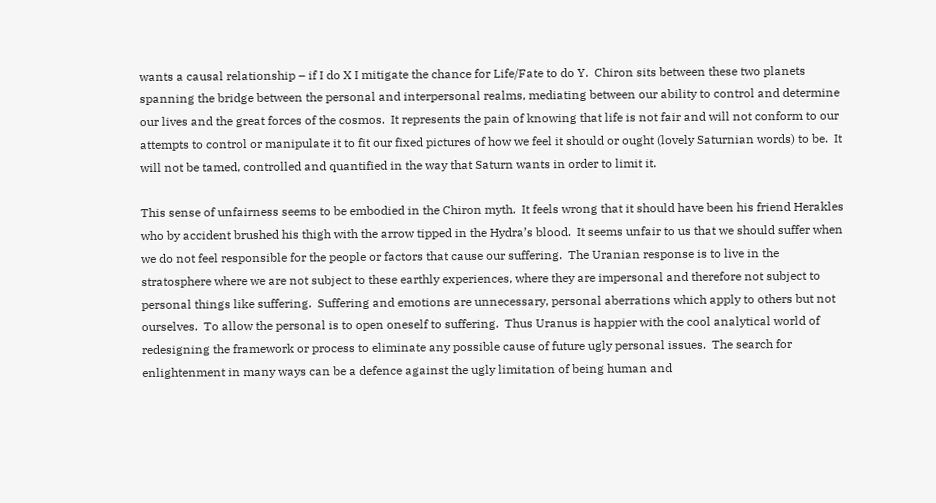wants a causal relationship – if I do X I mitigate the chance for Life/Fate to do Y.  Chiron sits between these two planets spanning the bridge between the personal and interpersonal realms, mediating between our ability to control and determine our lives and the great forces of the cosmos.  It represents the pain of knowing that life is not fair and will not conform to our attempts to control or manipulate it to fit our fixed pictures of how we feel it should or ought (lovely Saturnian words) to be.  It will not be tamed, controlled and quantified in the way that Saturn wants in order to limit it.

This sense of unfairness seems to be embodied in the Chiron myth.  It feels wrong that it should have been his friend Herakles who by accident brushed his thigh with the arrow tipped in the Hydra’s blood.  It seems unfair to us that we should suffer when we do not feel responsible for the people or factors that cause our suffering.  The Uranian response is to live in the stratosphere where we are not subject to these earthly experiences, where they are impersonal and therefore not subject to personal things like suffering.  Suffering and emotions are unnecessary, personal aberrations which apply to others but not ourselves.  To allow the personal is to open oneself to suffering.  Thus Uranus is happier with the cool analytical world of redesigning the framework or process to eliminate any possible cause of future ugly personal issues.  The search for enlightenment in many ways can be a defence against the ugly limitation of being human and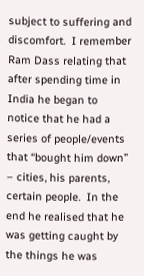subject to suffering and discomfort.  I remember Ram Dass relating that after spending time in India he began to notice that he had a series of people/events that “bought him down” – cities, his parents, certain people.  In the end he realised that he was getting caught by the things he was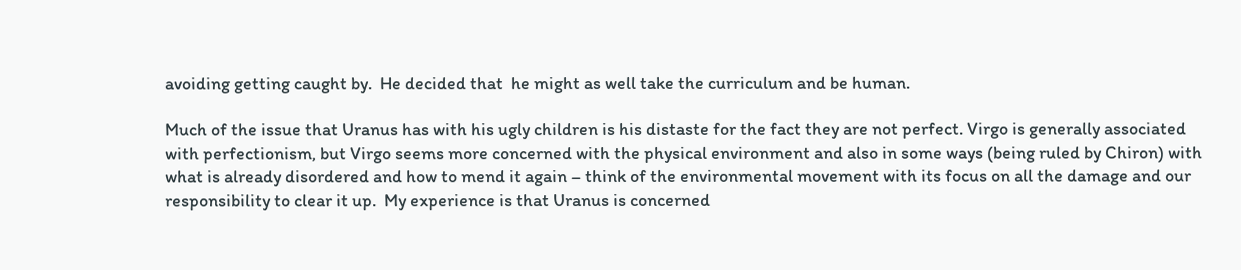avoiding getting caught by.  He decided that  he might as well take the curriculum and be human.

Much of the issue that Uranus has with his ugly children is his distaste for the fact they are not perfect. Virgo is generally associated with perfectionism, but Virgo seems more concerned with the physical environment and also in some ways (being ruled by Chiron) with what is already disordered and how to mend it again – think of the environmental movement with its focus on all the damage and our responsibility to clear it up.  My experience is that Uranus is concerned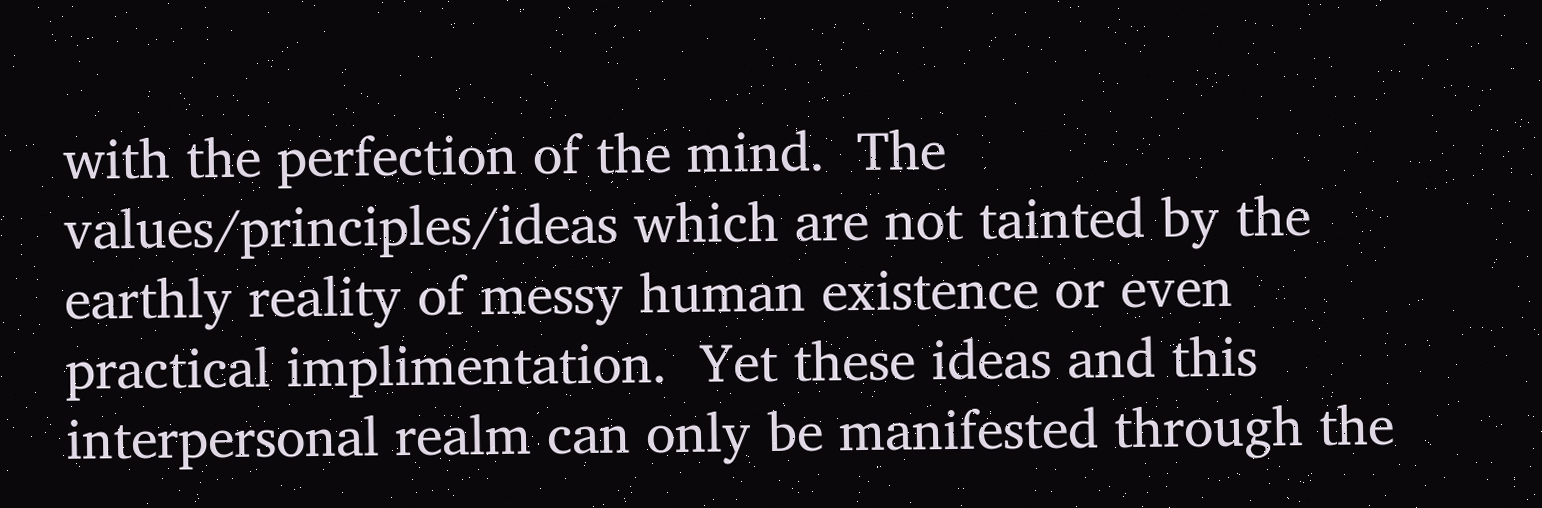with the perfection of the mind.  The values/principles/ideas which are not tainted by the earthly reality of messy human existence or even practical implimentation.  Yet these ideas and this interpersonal realm can only be manifested through the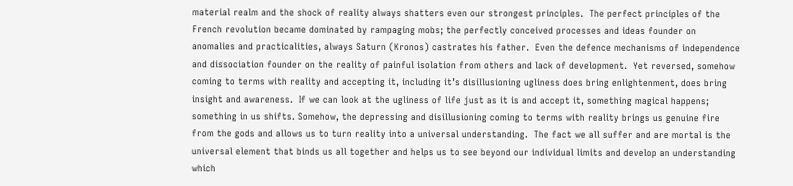material realm and the shock of reality always shatters even our strongest principles.  The perfect principles of the French revolution became dominated by rampaging mobs; the perfectly conceived processes and ideas founder on anomalies and practicalities, always Saturn (Kronos) castrates his father.  Even the defence mechanisms of independence and dissociation founder on the reality of painful isolation from others and lack of development.  Yet reversed, somehow coming to terms with reality and accepting it, including it’s disillusioning ugliness does bring enlightenment, does bring insight and awareness.  If we can look at the ugliness of life just as it is and accept it, something magical happens; something in us shifts. Somehow, the depressing and disillusioning coming to terms with reality brings us genuine fire from the gods and allows us to turn reality into a universal understanding.  The fact we all suffer and are mortal is the universal element that binds us all together and helps us to see beyond our individual limits and develop an understanding which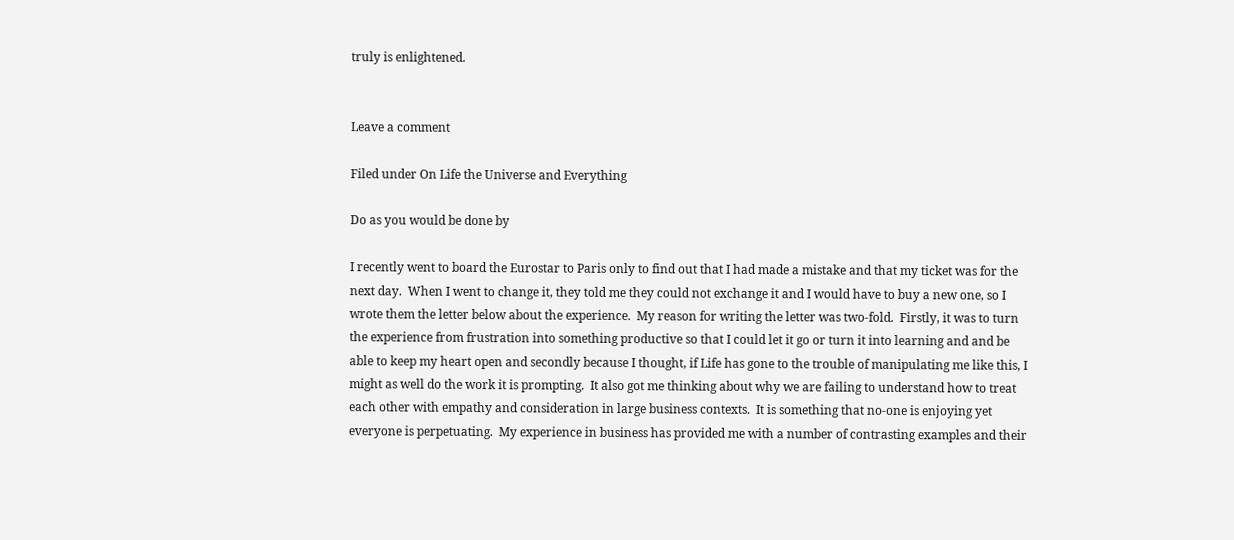truly is enlightened.


Leave a comment

Filed under On Life the Universe and Everything

Do as you would be done by

I recently went to board the Eurostar to Paris only to find out that I had made a mistake and that my ticket was for the next day.  When I went to change it, they told me they could not exchange it and I would have to buy a new one, so I wrote them the letter below about the experience.  My reason for writing the letter was two-fold.  Firstly, it was to turn the experience from frustration into something productive so that I could let it go or turn it into learning and and be able to keep my heart open and secondly because I thought, if Life has gone to the trouble of manipulating me like this, I might as well do the work it is prompting.  It also got me thinking about why we are failing to understand how to treat each other with empathy and consideration in large business contexts.  It is something that no-one is enjoying yet everyone is perpetuating.  My experience in business has provided me with a number of contrasting examples and their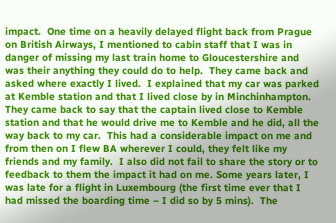impact.  One time on a heavily delayed flight back from Prague on British Airways, I mentioned to cabin staff that I was in danger of missing my last train home to Gloucestershire and was their anything they could do to help.  They came back and asked where exactly I lived.  I explained that my car was parked at Kemble station and that I lived close by in Minchinhampton.  They came back to say that the captain lived close to Kemble station and that he would drive me to Kemble and he did, all the way back to my car.  This had a considerable impact on me and from then on I flew BA wherever I could, they felt like my friends and my family.  I also did not fail to share the story or to feedback to them the impact it had on me. Some years later, I was late for a flight in Luxembourg (the first time ever that I had missed the boarding time – I did so by 5 mins).  The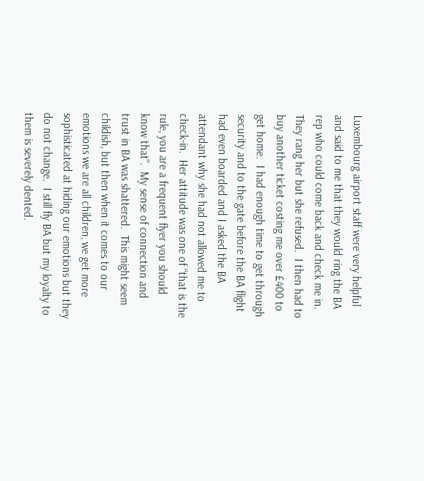Luxembourg airport staff were very helpful and said to me that they would ring the BA rep who could come back and check me in.  They rang her but she refused.  I then had to buy another ticket costing me over £400 to get home.  I had enough time to get through security and to the gate before the BA flight had even boarded and I asked the BA attendant why she had not allowed me to check-in.  Her attitude was one of “that is the rule, you are a frequent flyer you should know that”.  My sense of connection and trust in BA was shattered.  This might seem childish, but then when it comes to our emotions we are all children, we get more sophisticated at hiding our emotions but they do not change.  I still fly BA but my loyalty to them is severely dented.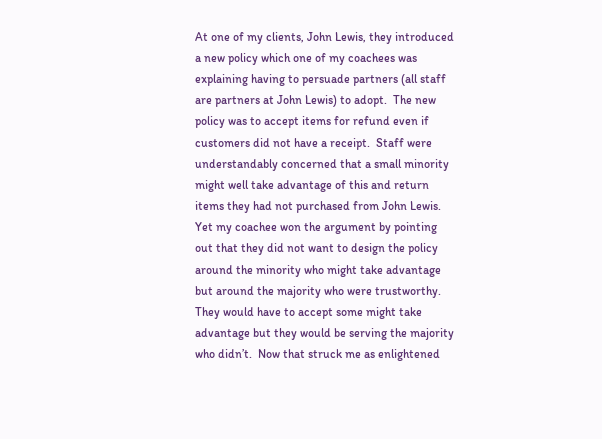At one of my clients, John Lewis, they introduced a new policy which one of my coachees was explaining having to persuade partners (all staff are partners at John Lewis) to adopt.  The new policy was to accept items for refund even if customers did not have a receipt.  Staff were understandably concerned that a small minority might well take advantage of this and return items they had not purchased from John Lewis.  Yet my coachee won the argument by pointing out that they did not want to design the policy around the minority who might take advantage but around the majority who were trustworthy.  They would have to accept some might take advantage but they would be serving the majority who didn’t.  Now that struck me as enlightened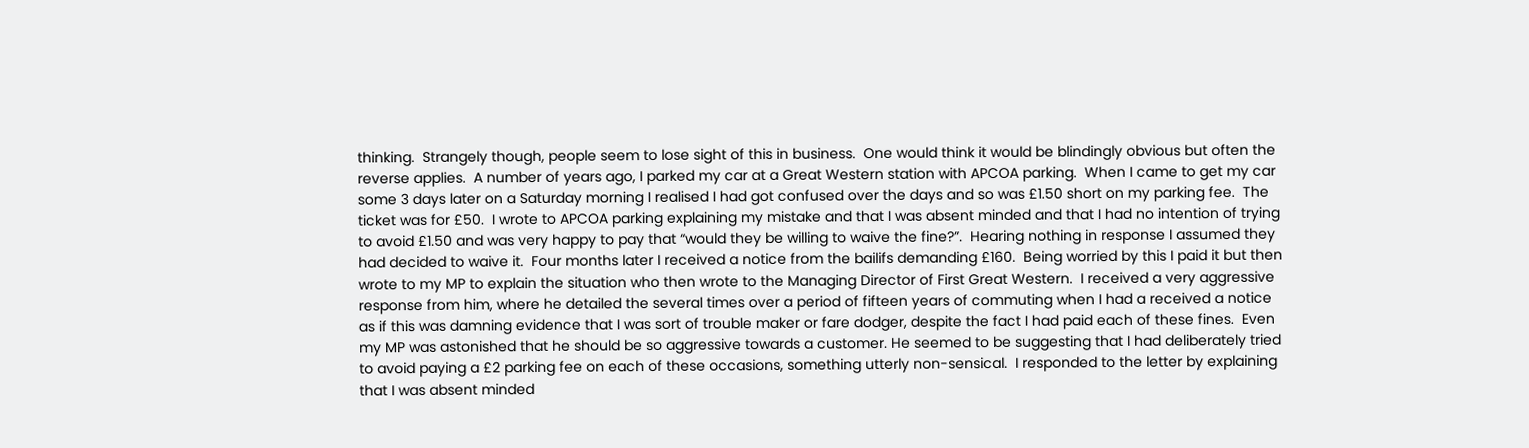thinking.  Strangely though, people seem to lose sight of this in business.  One would think it would be blindingly obvious but often the reverse applies.  A number of years ago, I parked my car at a Great Western station with APCOA parking.  When I came to get my car some 3 days later on a Saturday morning I realised I had got confused over the days and so was £1.50 short on my parking fee.  The ticket was for £50.  I wrote to APCOA parking explaining my mistake and that I was absent minded and that I had no intention of trying to avoid £1.50 and was very happy to pay that “would they be willing to waive the fine?”.  Hearing nothing in response I assumed they had decided to waive it.  Four months later I received a notice from the bailifs demanding £160.  Being worried by this I paid it but then wrote to my MP to explain the situation who then wrote to the Managing Director of First Great Western.  I received a very aggressive response from him, where he detailed the several times over a period of fifteen years of commuting when I had a received a notice as if this was damning evidence that I was sort of trouble maker or fare dodger, despite the fact I had paid each of these fines.  Even my MP was astonished that he should be so aggressive towards a customer. He seemed to be suggesting that I had deliberately tried to avoid paying a £2 parking fee on each of these occasions, something utterly non-sensical.  I responded to the letter by explaining that I was absent minded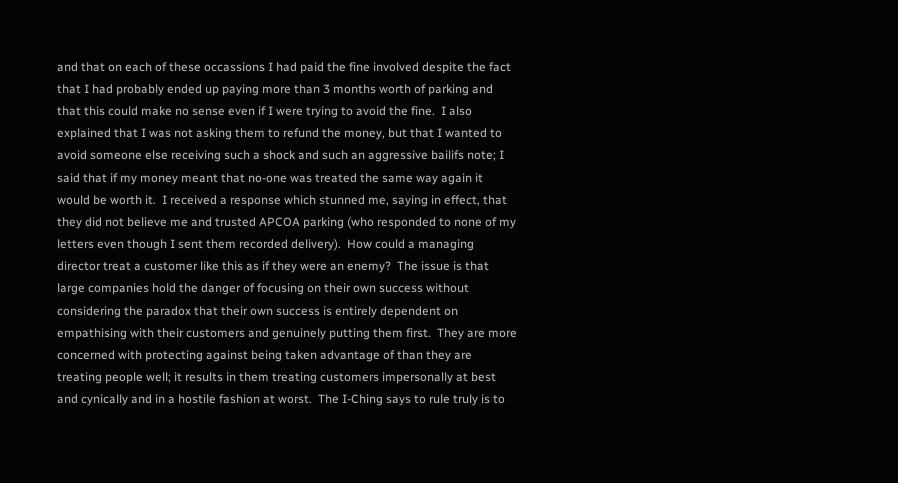and that on each of these occassions I had paid the fine involved despite the fact that I had probably ended up paying more than 3 months worth of parking and that this could make no sense even if I were trying to avoid the fine.  I also explained that I was not asking them to refund the money, but that I wanted to avoid someone else receiving such a shock and such an aggressive bailifs note; I said that if my money meant that no-one was treated the same way again it would be worth it.  I received a response which stunned me, saying in effect, that they did not believe me and trusted APCOA parking (who responded to none of my letters even though I sent them recorded delivery).  How could a managing director treat a customer like this as if they were an enemy?  The issue is that large companies hold the danger of focusing on their own success without considering the paradox that their own success is entirely dependent on empathising with their customers and genuinely putting them first.  They are more concerned with protecting against being taken advantage of than they are treating people well; it results in them treating customers impersonally at best and cynically and in a hostile fashion at worst.  The I-Ching says to rule truly is to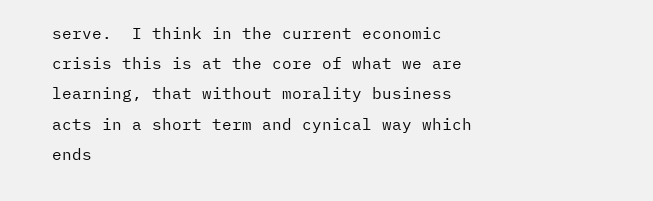serve.  I think in the current economic crisis this is at the core of what we are learning, that without morality business acts in a short term and cynical way which ends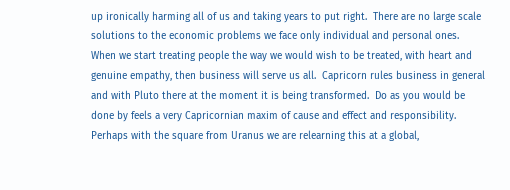up ironically harming all of us and taking years to put right.  There are no large scale solutions to the economic problems we face only individual and personal ones.  When we start treating people the way we would wish to be treated, with heart and genuine empathy, then business will serve us all.  Capricorn rules business in general and with Pluto there at the moment it is being transformed.  Do as you would be done by feels a very Capricornian maxim of cause and effect and responsibility.  Perhaps with the square from Uranus we are relearning this at a global,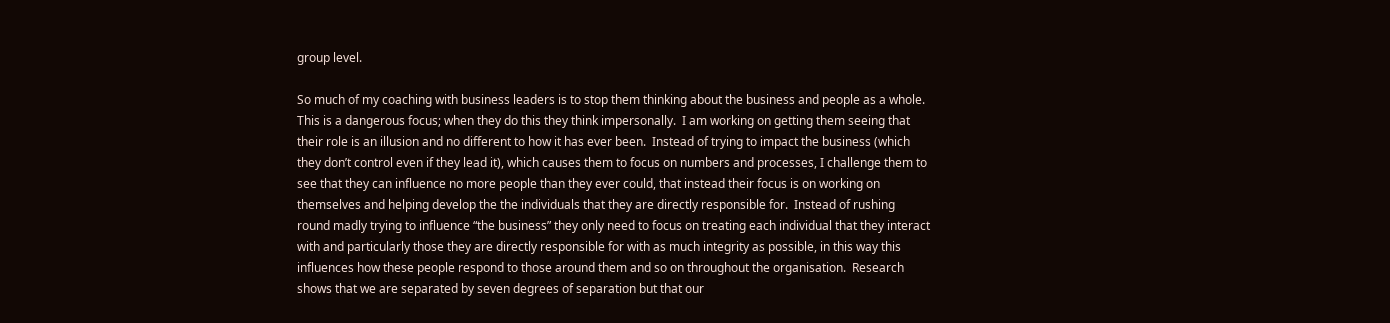group level.

So much of my coaching with business leaders is to stop them thinking about the business and people as a whole.  This is a dangerous focus; when they do this they think impersonally.  I am working on getting them seeing that their role is an illusion and no different to how it has ever been.  Instead of trying to impact the business (which they don’t control even if they lead it), which causes them to focus on numbers and processes, I challenge them to see that they can influence no more people than they ever could, that instead their focus is on working on themselves and helping develop the the individuals that they are directly responsible for.  Instead of rushing round madly trying to influence “the business” they only need to focus on treating each individual that they interact with and particularly those they are directly responsible for with as much integrity as possible, in this way this influences how these people respond to those around them and so on throughout the organisation.  Research shows that we are separated by seven degrees of separation but that our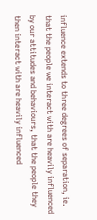influence extends to three degrees of separation, ie. that the people we interact with are heavily influenced by our attitudes and behaviours, that the people they then interact with are heavily influenced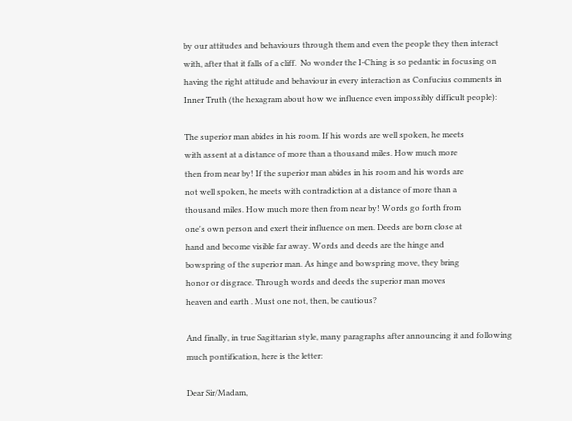by our attitudes and behaviours through them and even the people they then interact with, after that it falls of a cliff.  No wonder the I-Ching is so pedantic in focusing on having the right attitude and behaviour in every interaction as Confucius comments in Inner Truth (the hexagram about how we influence even impossibly difficult people):

The superior man abides in his room. If his words are well spoken, he meets
with assent at a distance of more than a thousand miles. How much more
then from near by! If the superior man abides in his room and his words are
not well spoken, he meets with contradiction at a distance of more than a
thousand miles. How much more then from near by! Words go forth from
one's own person and exert their influence on men. Deeds are born close at
hand and become visible far away. Words and deeds are the hinge and
bowspring of the superior man. As hinge and bowspring move, they bring
honor or disgrace. Through words and deeds the superior man moves
heaven and earth . Must one not, then, be cautious?

And finally, in true Sagittarian style, many paragraphs after announcing it and following much pontification, here is the letter:

Dear Sir/Madam,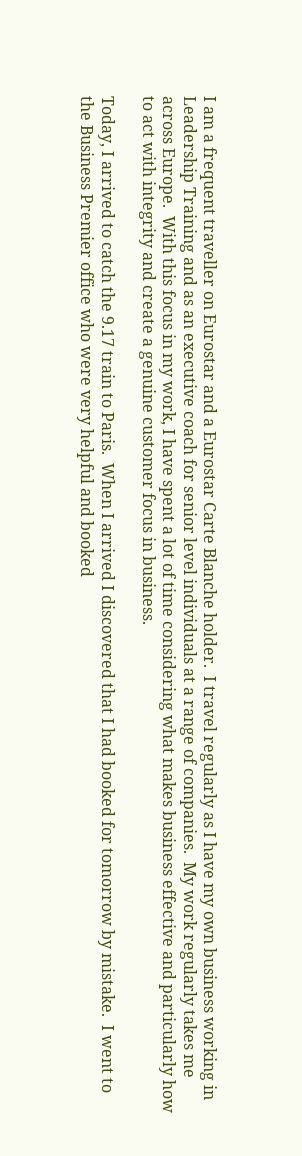I am a frequent traveller on Eurostar and a Eurostar Carte Blanche holder.  I travel regularly as I have my own business working in Leadership Training and as an executive coach for senior level individuals at a range of companies.  My work regularly takes me across Europe.  With this focus in my work, I have spent a lot of time considering what makes business effective and particularly how to act with integrity and create a genuine customer focus in business.

Today, I arrived to catch the 9.17 train to Paris.  When I arrived I discovered that I had booked for tomorrow by mistake.  I went to the Business Premier office who were very helpful and booked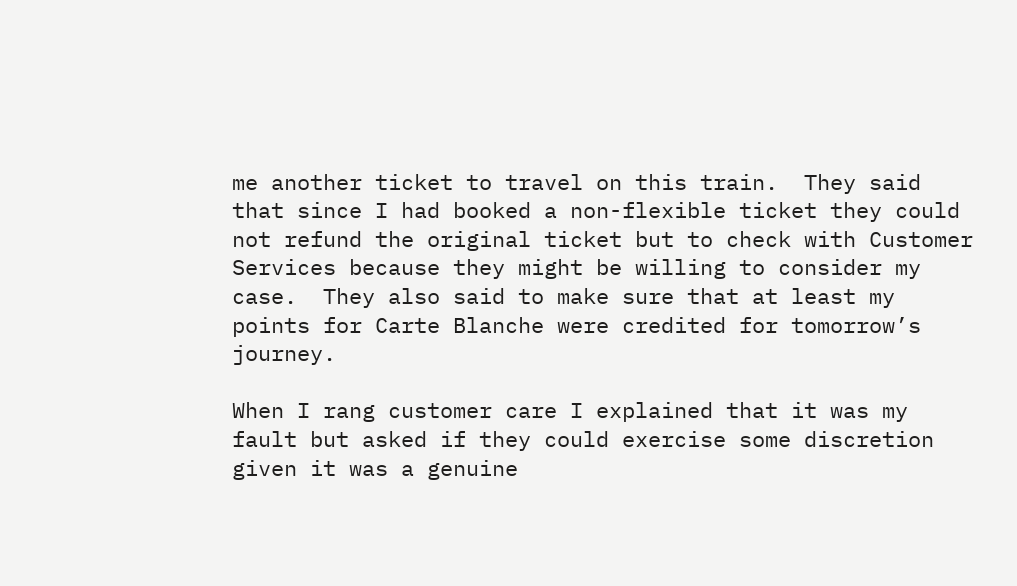me another ticket to travel on this train.  They said that since I had booked a non-flexible ticket they could not refund the original ticket but to check with Customer Services because they might be willing to consider my case.  They also said to make sure that at least my points for Carte Blanche were credited for tomorrow’s journey.

When I rang customer care I explained that it was my fault but asked if they could exercise some discretion given it was a genuine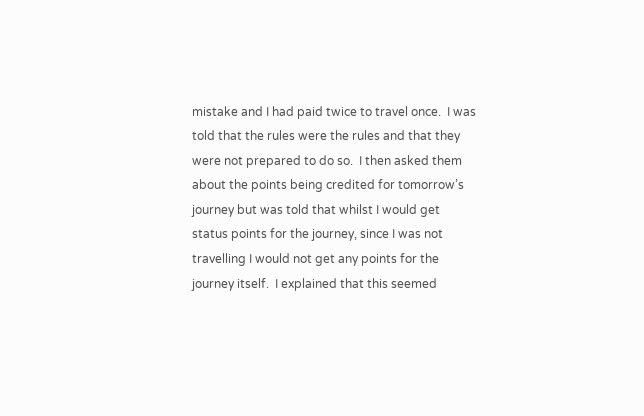mistake and I had paid twice to travel once.  I was told that the rules were the rules and that they were not prepared to do so.  I then asked them about the points being credited for tomorrow’s journey but was told that whilst I would get status points for the journey, since I was not travelling I would not get any points for the journey itself.  I explained that this seemed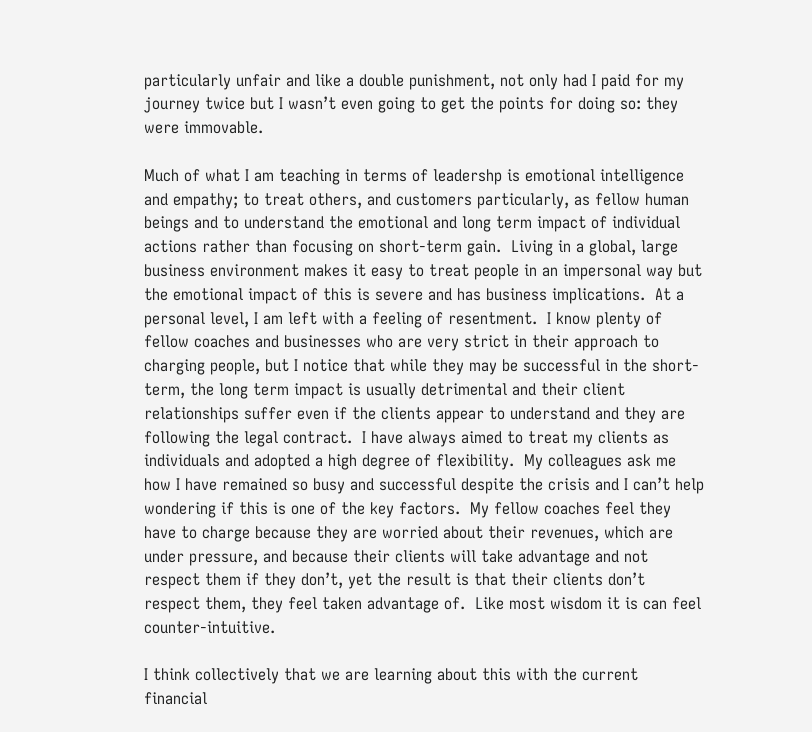particularly unfair and like a double punishment, not only had I paid for my journey twice but I wasn’t even going to get the points for doing so: they were immovable.

Much of what I am teaching in terms of leadershp is emotional intelligence and empathy; to treat others, and customers particularly, as fellow human beings and to understand the emotional and long term impact of individual actions rather than focusing on short-term gain.  Living in a global, large business environment makes it easy to treat people in an impersonal way but the emotional impact of this is severe and has business implications.  At a personal level, I am left with a feeling of resentment.  I know plenty of fellow coaches and businesses who are very strict in their approach to charging people, but I notice that while they may be successful in the short-term, the long term impact is usually detrimental and their client relationships suffer even if the clients appear to understand and they are following the legal contract.  I have always aimed to treat my clients as individuals and adopted a high degree of flexibility.  My colleagues ask me how I have remained so busy and successful despite the crisis and I can’t help wondering if this is one of the key factors.  My fellow coaches feel they have to charge because they are worried about their revenues, which are under pressure, and because their clients will take advantage and not respect them if they don’t, yet the result is that their clients don’t respect them, they feel taken advantage of.  Like most wisdom it is can feel counter-intuitive.

I think collectively that we are learning about this with the current financial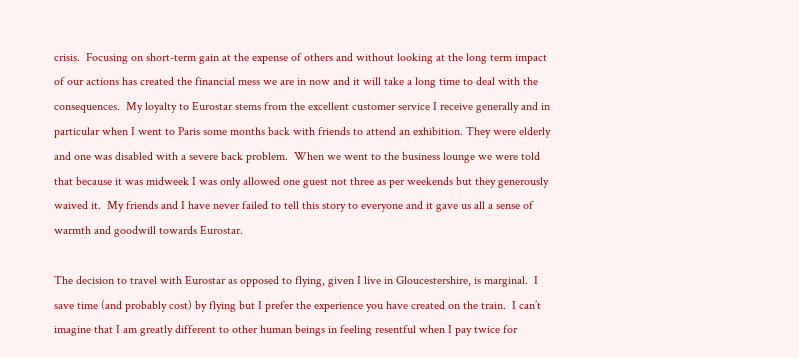crisis.  Focusing on short-term gain at the expense of others and without looking at the long term impact of our actions has created the financial mess we are in now and it will take a long time to deal with the consequences.  My loyalty to Eurostar stems from the excellent customer service I receive generally and in particular when I went to Paris some months back with friends to attend an exhibition. They were elderly and one was disabled with a severe back problem.  When we went to the business lounge we were told that because it was midweek I was only allowed one guest not three as per weekends but they generously waived it.  My friends and I have never failed to tell this story to everyone and it gave us all a sense of warmth and goodwill towards Eurostar.

The decision to travel with Eurostar as opposed to flying, given I live in Gloucestershire, is marginal.  I save time (and probably cost) by flying but I prefer the experience you have created on the train.  I can’t imagine that I am greatly different to other human beings in feeling resentful when I pay twice for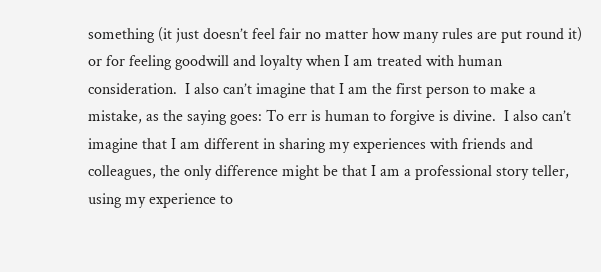something (it just doesn’t feel fair no matter how many rules are put round it) or for feeling goodwill and loyalty when I am treated with human consideration.  I also can’t imagine that I am the first person to make a mistake, as the saying goes: To err is human to forgive is divine.  I also can’t imagine that I am different in sharing my experiences with friends and colleagues, the only difference might be that I am a professional story teller, using my experience to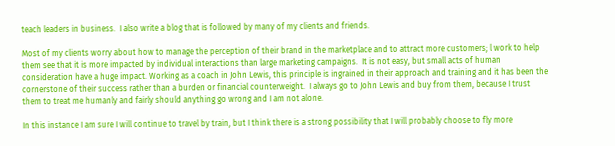teach leaders in business.  I also write a blog that is followed by many of my clients and friends.

Most of my clients worry about how to manage the perception of their brand in the marketplace and to attract more customers; l work to help them see that it is more impacted by individual interactions than large marketing campaigns.  It is not easy, but small acts of human consideration have a huge impact. Working as a coach in John Lewis, this principle is ingrained in their approach and training and it has been the cornerstone of their success rather than a burden or financial counterweight.  I always go to John Lewis and buy from them, because I trust them to treat me humanly and fairly should anything go wrong and I am not alone.

In this instance I am sure I will continue to travel by train, but I think there is a strong possibility that I will probably choose to fly more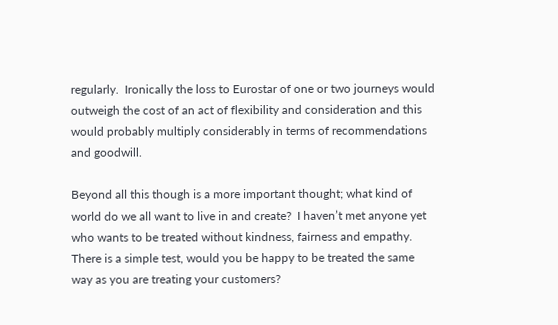regularly.  Ironically the loss to Eurostar of one or two journeys would outweigh the cost of an act of flexibility and consideration and this would probably multiply considerably in terms of recommendations and goodwill.

Beyond all this though is a more important thought; what kind of world do we all want to live in and create?  I haven’t met anyone yet who wants to be treated without kindness, fairness and empathy.  There is a simple test, would you be happy to be treated the same way as you are treating your customers?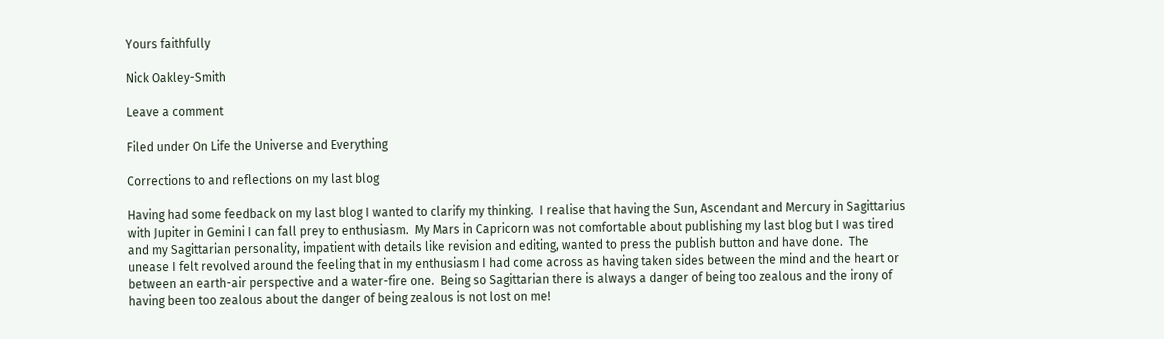Yours faithfully

Nick Oakley-Smith

Leave a comment

Filed under On Life the Universe and Everything

Corrections to and reflections on my last blog

Having had some feedback on my last blog I wanted to clarify my thinking.  I realise that having the Sun, Ascendant and Mercury in Sagittarius with Jupiter in Gemini I can fall prey to enthusiasm.  My Mars in Capricorn was not comfortable about publishing my last blog but I was tired and my Sagittarian personality, impatient with details like revision and editing, wanted to press the publish button and have done.  The unease I felt revolved around the feeling that in my enthusiasm I had come across as having taken sides between the mind and the heart or between an earth-air perspective and a water-fire one.  Being so Sagittarian there is always a danger of being too zealous and the irony of having been too zealous about the danger of being zealous is not lost on me!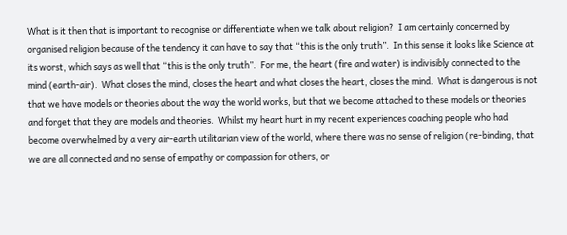What is it then that is important to recognise or differentiate when we talk about religion?  I am certainly concerned by organised religion because of the tendency it can have to say that “this is the only truth”.  In this sense it looks like Science at its worst, which says as well that “this is the only truth”.  For me, the heart (fire and water) is indivisibly connected to the mind (earth-air).  What closes the mind, closes the heart and what closes the heart, closes the mind.  What is dangerous is not that we have models or theories about the way the world works, but that we become attached to these models or theories and forget that they are models and theories.  Whilst my heart hurt in my recent experiences coaching people who had become overwhelmed by a very air-earth utilitarian view of the world, where there was no sense of religion (re-binding, that we are all connected and no sense of empathy or compassion for others, or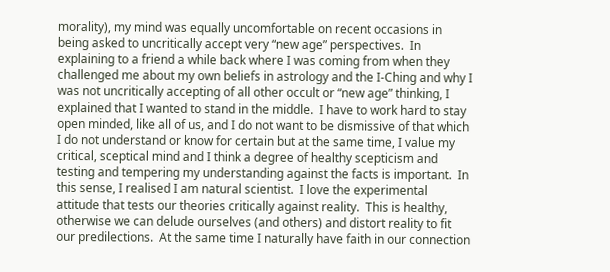morality), my mind was equally uncomfortable on recent occasions in being asked to uncritically accept very “new age” perspectives.  In explaining to a friend a while back where I was coming from when they challenged me about my own beliefs in astrology and the I-Ching and why I was not uncritically accepting of all other occult or “new age” thinking, I explained that I wanted to stand in the middle.  I have to work hard to stay open minded, like all of us, and I do not want to be dismissive of that which I do not understand or know for certain but at the same time, I value my critical, sceptical mind and I think a degree of healthy scepticism and testing and tempering my understanding against the facts is important.  In this sense, I realised I am natural scientist.  I love the experimental attitude that tests our theories critically against reality.  This is healthy, otherwise we can delude ourselves (and others) and distort reality to fit our predilections.  At the same time I naturally have faith in our connection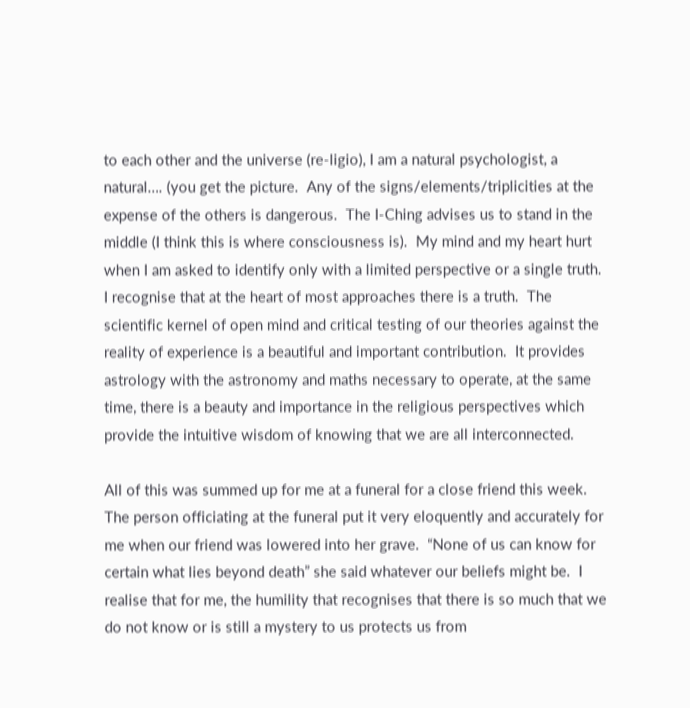to each other and the universe (re-ligio), I am a natural psychologist, a natural…. (you get the picture.  Any of the signs/elements/triplicities at the expense of the others is dangerous.  The I-Ching advises us to stand in the middle (I think this is where consciousness is).  My mind and my heart hurt when I am asked to identify only with a limited perspective or a single truth.  I recognise that at the heart of most approaches there is a truth.  The scientific kernel of open mind and critical testing of our theories against the reality of experience is a beautiful and important contribution.  It provides astrology with the astronomy and maths necessary to operate, at the same time, there is a beauty and importance in the religious perspectives which provide the intuitive wisdom of knowing that we are all interconnected.

All of this was summed up for me at a funeral for a close friend this week.  The person officiating at the funeral put it very eloquently and accurately for me when our friend was lowered into her grave.  “None of us can know for certain what lies beyond death” she said whatever our beliefs might be.  I realise that for me, the humility that recognises that there is so much that we do not know or is still a mystery to us protects us from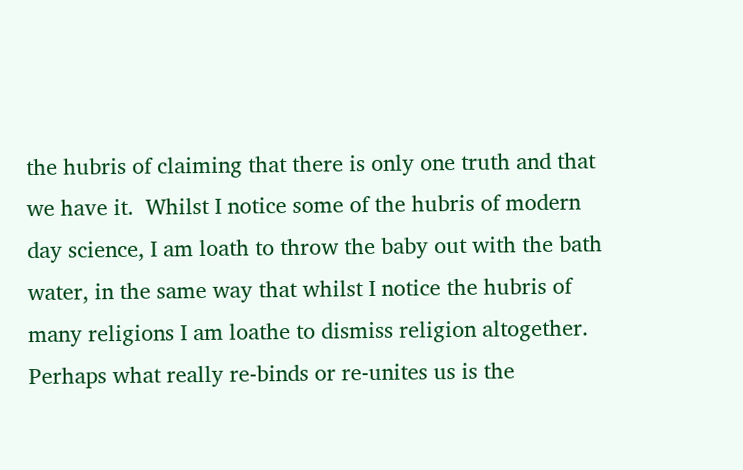the hubris of claiming that there is only one truth and that we have it.  Whilst I notice some of the hubris of modern day science, I am loath to throw the baby out with the bath water, in the same way that whilst I notice the hubris of many religions I am loathe to dismiss religion altogether.  Perhaps what really re-binds or re-unites us is the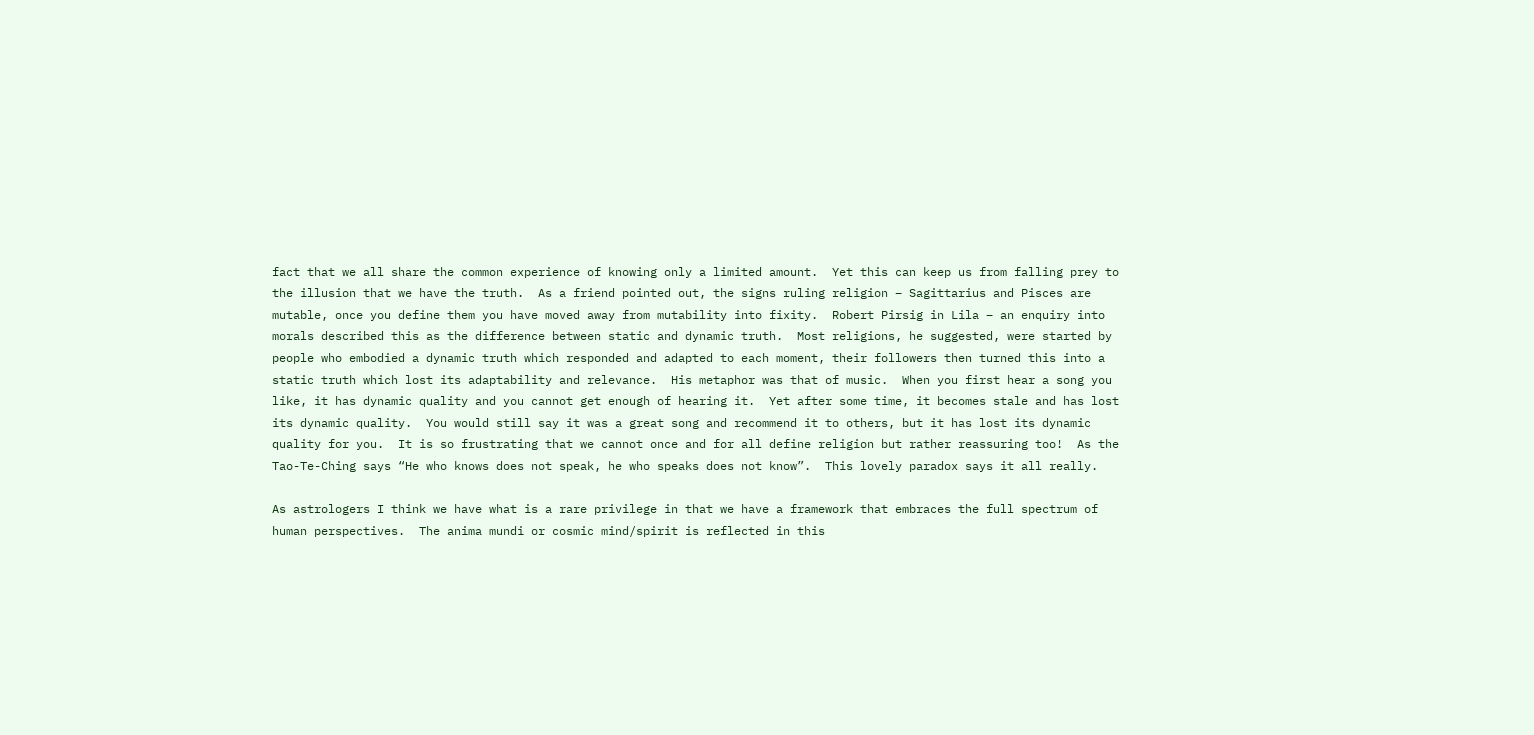fact that we all share the common experience of knowing only a limited amount.  Yet this can keep us from falling prey to the illusion that we have the truth.  As a friend pointed out, the signs ruling religion – Sagittarius and Pisces are mutable, once you define them you have moved away from mutability into fixity.  Robert Pirsig in Lila – an enquiry into morals described this as the difference between static and dynamic truth.  Most religions, he suggested, were started by people who embodied a dynamic truth which responded and adapted to each moment, their followers then turned this into a static truth which lost its adaptability and relevance.  His metaphor was that of music.  When you first hear a song you like, it has dynamic quality and you cannot get enough of hearing it.  Yet after some time, it becomes stale and has lost its dynamic quality.  You would still say it was a great song and recommend it to others, but it has lost its dynamic quality for you.  It is so frustrating that we cannot once and for all define religion but rather reassuring too!  As the Tao-Te-Ching says “He who knows does not speak, he who speaks does not know”.  This lovely paradox says it all really.

As astrologers I think we have what is a rare privilege in that we have a framework that embraces the full spectrum of human perspectives.  The anima mundi or cosmic mind/spirit is reflected in this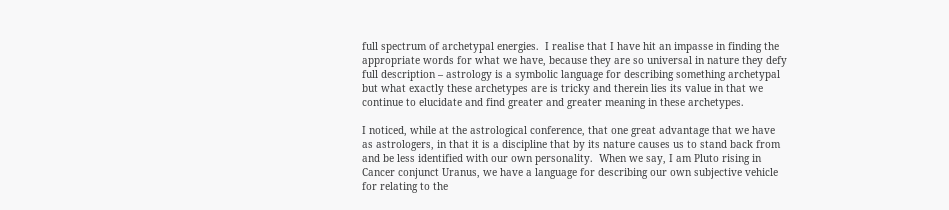full spectrum of archetypal energies.  I realise that I have hit an impasse in finding the appropriate words for what we have, because they are so universal in nature they defy full description – astrology is a symbolic language for describing something archetypal but what exactly these archetypes are is tricky and therein lies its value in that we continue to elucidate and find greater and greater meaning in these archetypes.

I noticed, while at the astrological conference, that one great advantage that we have as astrologers, in that it is a discipline that by its nature causes us to stand back from and be less identified with our own personality.  When we say, I am Pluto rising in Cancer conjunct Uranus, we have a language for describing our own subjective vehicle for relating to the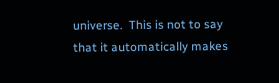universe.  This is not to say that it automatically makes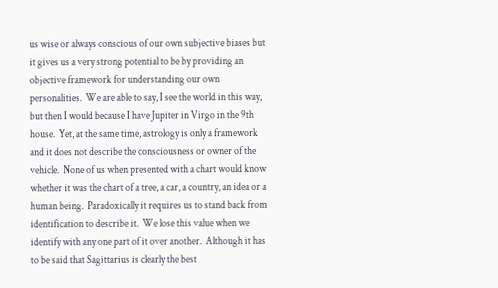us wise or always conscious of our own subjective biases but it gives us a very strong potential to be by providing an objective framework for understanding our own personalities.  We are able to say, I see the world in this way, but then I would because I have Jupiter in Virgo in the 9th house.  Yet, at the same time, astrology is only a framework and it does not describe the consciousness or owner of the vehicle.  None of us when presented with a chart would know whether it was the chart of a tree, a car, a country, an idea or a human being.  Paradoxically it requires us to stand back from identification to describe it.  We lose this value when we identify with any one part of it over another.  Although it has to be said that Sagittarius is clearly the best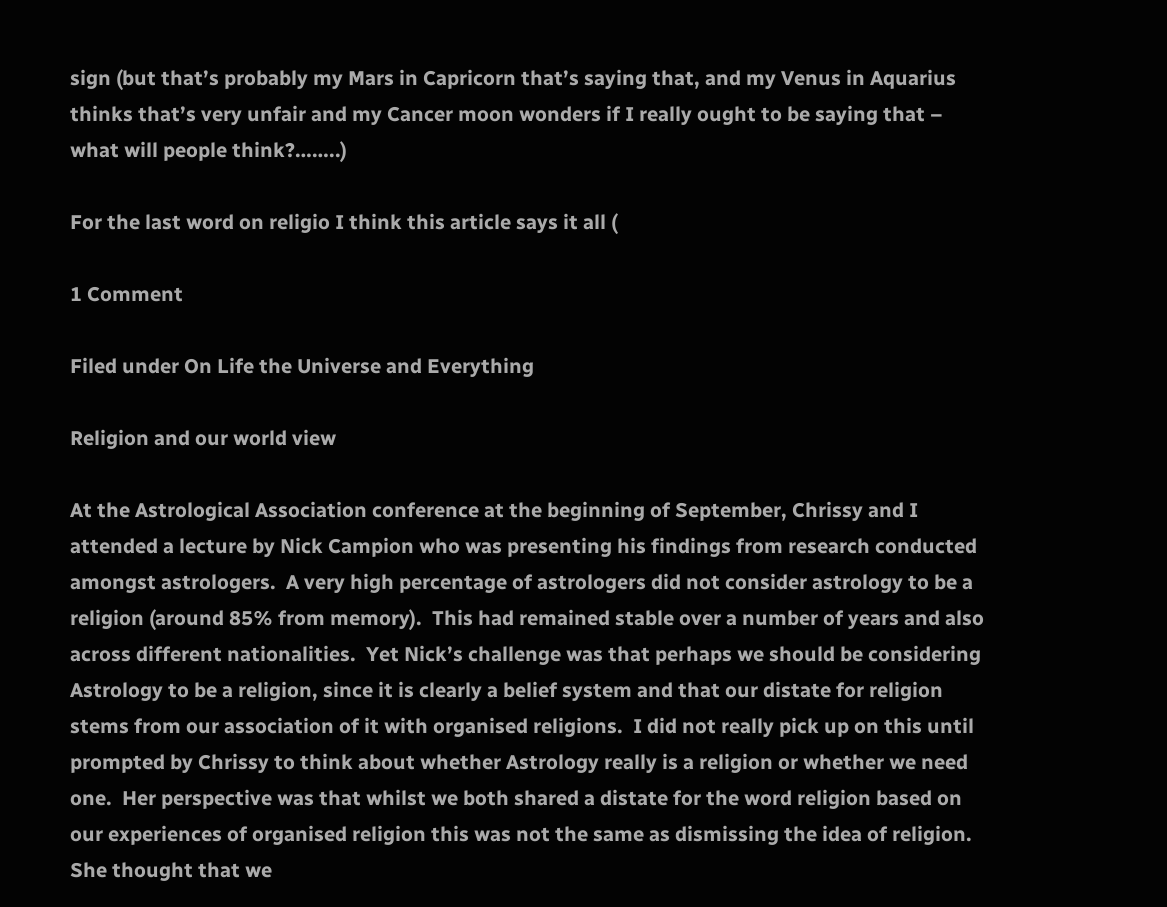sign (but that’s probably my Mars in Capricorn that’s saying that, and my Venus in Aquarius thinks that’s very unfair and my Cancer moon wonders if I really ought to be saying that – what will people think?……..)

For the last word on religio I think this article says it all (

1 Comment

Filed under On Life the Universe and Everything

Religion and our world view

At the Astrological Association conference at the beginning of September, Chrissy and I attended a lecture by Nick Campion who was presenting his findings from research conducted amongst astrologers.  A very high percentage of astrologers did not consider astrology to be a religion (around 85% from memory).  This had remained stable over a number of years and also across different nationalities.  Yet Nick’s challenge was that perhaps we should be considering Astrology to be a religion, since it is clearly a belief system and that our distate for religion stems from our association of it with organised religions.  I did not really pick up on this until prompted by Chrissy to think about whether Astrology really is a religion or whether we need one.  Her perspective was that whilst we both shared a distate for the word religion based on our experiences of organised religion this was not the same as dismissing the idea of religion.  She thought that we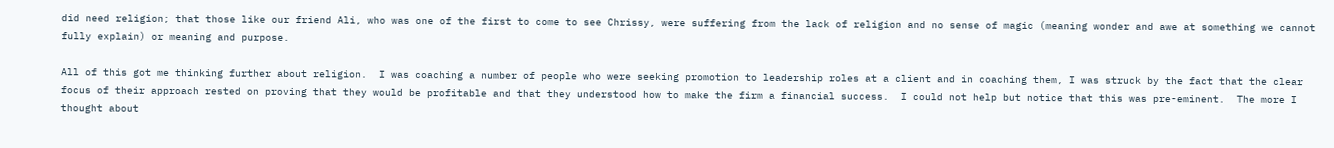did need religion; that those like our friend Ali, who was one of the first to come to see Chrissy, were suffering from the lack of religion and no sense of magic (meaning wonder and awe at something we cannot fully explain) or meaning and purpose.

All of this got me thinking further about religion.  I was coaching a number of people who were seeking promotion to leadership roles at a client and in coaching them, I was struck by the fact that the clear focus of their approach rested on proving that they would be profitable and that they understood how to make the firm a financial success.  I could not help but notice that this was pre-eminent.  The more I thought about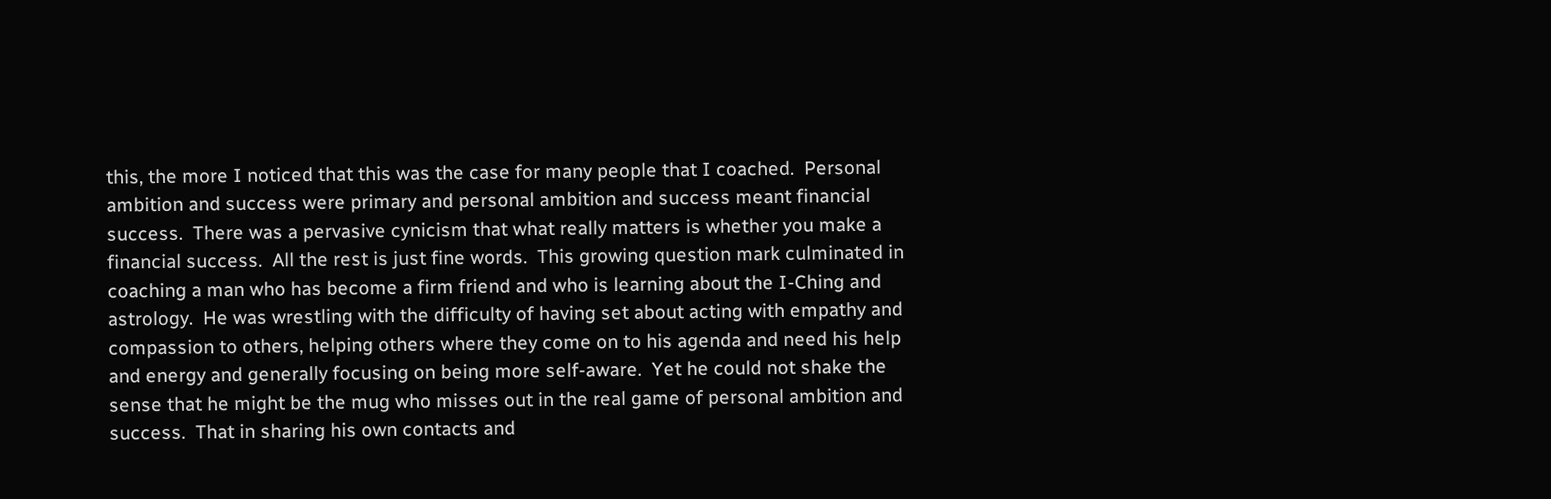this, the more I noticed that this was the case for many people that I coached.  Personal ambition and success were primary and personal ambition and success meant financial success.  There was a pervasive cynicism that what really matters is whether you make a financial success.  All the rest is just fine words.  This growing question mark culminated in coaching a man who has become a firm friend and who is learning about the I-Ching and astrology.  He was wrestling with the difficulty of having set about acting with empathy and compassion to others, helping others where they come on to his agenda and need his help and energy and generally focusing on being more self-aware.  Yet he could not shake the sense that he might be the mug who misses out in the real game of personal ambition and success.  That in sharing his own contacts and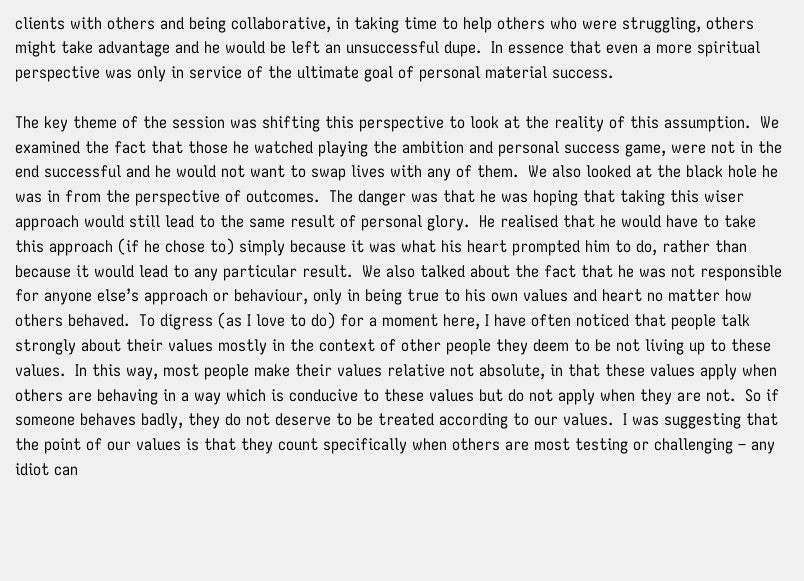clients with others and being collaborative, in taking time to help others who were struggling, others might take advantage and he would be left an unsuccessful dupe.  In essence that even a more spiritual perspective was only in service of the ultimate goal of personal material success.

The key theme of the session was shifting this perspective to look at the reality of this assumption.  We examined the fact that those he watched playing the ambition and personal success game, were not in the end successful and he would not want to swap lives with any of them.  We also looked at the black hole he was in from the perspective of outcomes.  The danger was that he was hoping that taking this wiser approach would still lead to the same result of personal glory.  He realised that he would have to take this approach (if he chose to) simply because it was what his heart prompted him to do, rather than because it would lead to any particular result.  We also talked about the fact that he was not responsible for anyone else’s approach or behaviour, only in being true to his own values and heart no matter how others behaved.  To digress (as I love to do) for a moment here, I have often noticed that people talk strongly about their values mostly in the context of other people they deem to be not living up to these values.  In this way, most people make their values relative not absolute, in that these values apply when others are behaving in a way which is conducive to these values but do not apply when they are not.  So if someone behaves badly, they do not deserve to be treated according to our values.  I was suggesting that the point of our values is that they count specifically when others are most testing or challenging – any idiot can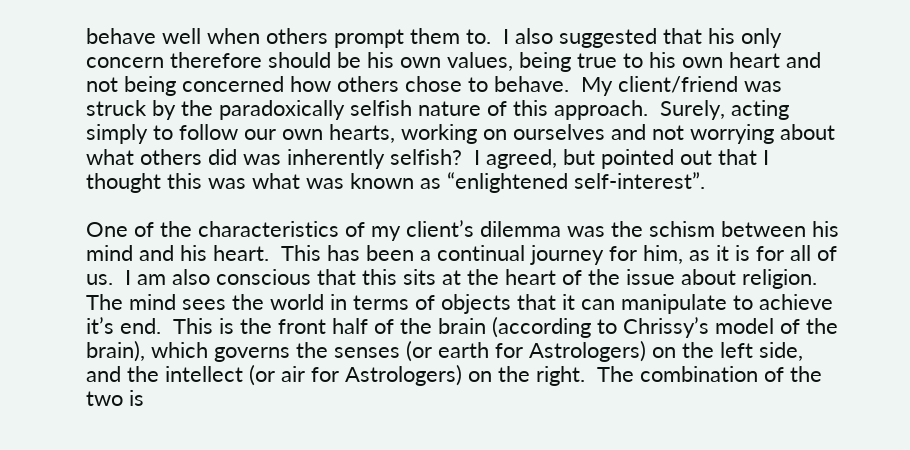behave well when others prompt them to.  I also suggested that his only concern therefore should be his own values, being true to his own heart and not being concerned how others chose to behave.  My client/friend was struck by the paradoxically selfish nature of this approach.  Surely, acting simply to follow our own hearts, working on ourselves and not worrying about what others did was inherently selfish?  I agreed, but pointed out that I thought this was what was known as “enlightened self-interest”.

One of the characteristics of my client’s dilemma was the schism between his mind and his heart.  This has been a continual journey for him, as it is for all of us.  I am also conscious that this sits at the heart of the issue about religion.  The mind sees the world in terms of objects that it can manipulate to achieve it’s end.  This is the front half of the brain (according to Chrissy’s model of the brain), which governs the senses (or earth for Astrologers) on the left side, and the intellect (or air for Astrologers) on the right.  The combination of the two is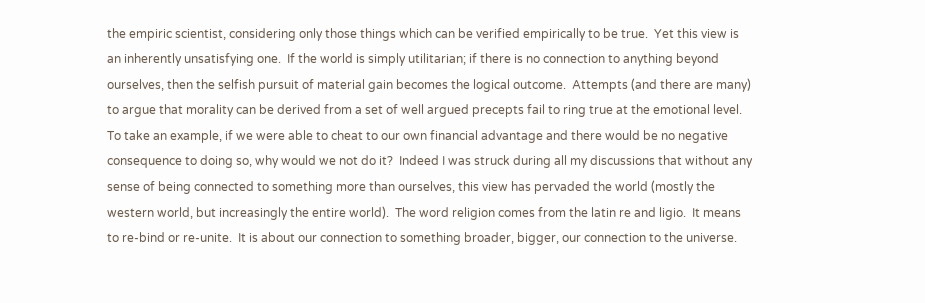the empiric scientist, considering only those things which can be verified empirically to be true.  Yet this view is an inherently unsatisfying one.  If the world is simply utilitarian; if there is no connection to anything beyond ourselves, then the selfish pursuit of material gain becomes the logical outcome.  Attempts (and there are many) to argue that morality can be derived from a set of well argued precepts fail to ring true at the emotional level.  To take an example, if we were able to cheat to our own financial advantage and there would be no negative consequence to doing so, why would we not do it?  Indeed I was struck during all my discussions that without any sense of being connected to something more than ourselves, this view has pervaded the world (mostly the western world, but increasingly the entire world).  The word religion comes from the latin re and ligio.  It means to re-bind or re-unite.  It is about our connection to something broader, bigger, our connection to the universe.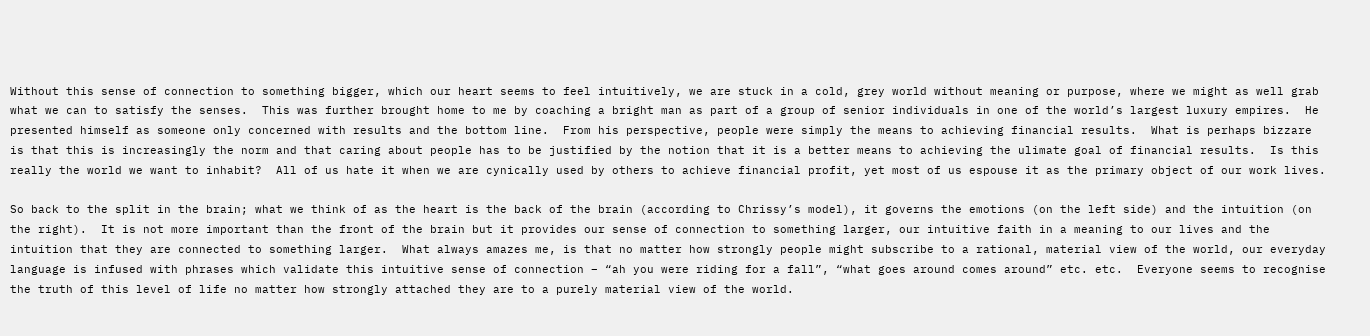Without this sense of connection to something bigger, which our heart seems to feel intuitively, we are stuck in a cold, grey world without meaning or purpose, where we might as well grab what we can to satisfy the senses.  This was further brought home to me by coaching a bright man as part of a group of senior individuals in one of the world’s largest luxury empires.  He presented himself as someone only concerned with results and the bottom line.  From his perspective, people were simply the means to achieving financial results.  What is perhaps bizzare is that this is increasingly the norm and that caring about people has to be justified by the notion that it is a better means to achieving the ulimate goal of financial results.  Is this really the world we want to inhabit?  All of us hate it when we are cynically used by others to achieve financial profit, yet most of us espouse it as the primary object of our work lives.

So back to the split in the brain; what we think of as the heart is the back of the brain (according to Chrissy’s model), it governs the emotions (on the left side) and the intuition (on the right).  It is not more important than the front of the brain but it provides our sense of connection to something larger, our intuitive faith in a meaning to our lives and the intuition that they are connected to something larger.  What always amazes me, is that no matter how strongly people might subscribe to a rational, material view of the world, our everyday language is infused with phrases which validate this intuitive sense of connection – “ah you were riding for a fall”, “what goes around comes around” etc. etc.  Everyone seems to recognise the truth of this level of life no matter how strongly attached they are to a purely material view of the world.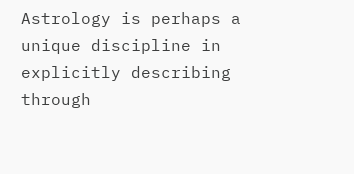Astrology is perhaps a unique discipline in explicitly describing through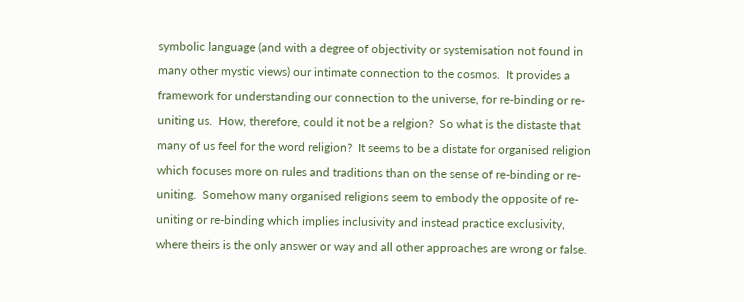symbolic language (and with a degree of objectivity or systemisation not found in many other mystic views) our intimate connection to the cosmos.  It provides a framework for understanding our connection to the universe, for re-binding or re-uniting us.  How, therefore, could it not be a relgion?  So what is the distaste that many of us feel for the word religion?  It seems to be a distate for organised religion which focuses more on rules and traditions than on the sense of re-binding or re-uniting.  Somehow many organised religions seem to embody the opposite of re-uniting or re-binding which implies inclusivity and instead practice exclusivity, where theirs is the only answer or way and all other approaches are wrong or false.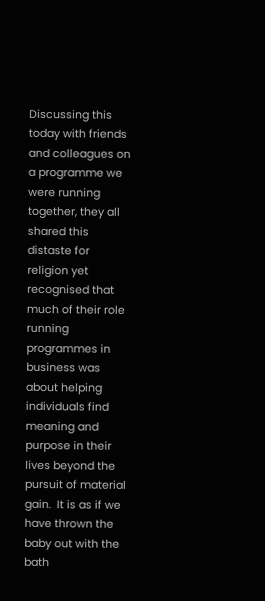Discussing this today with friends and colleagues on a programme we were running together, they all shared this distaste for religion yet recognised that much of their role running programmes in business was about helping individuals find meaning and purpose in their lives beyond the pursuit of material gain.  It is as if we have thrown the baby out with the bath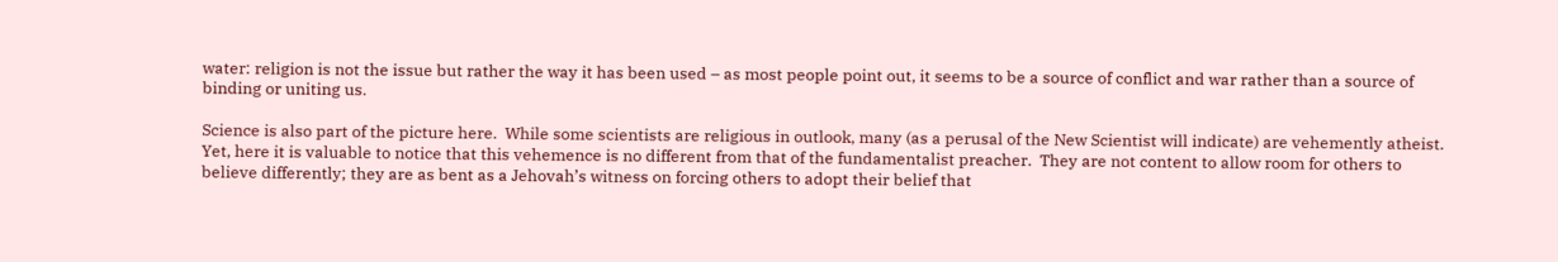water: religion is not the issue but rather the way it has been used – as most people point out, it seems to be a source of conflict and war rather than a source of binding or uniting us.

Science is also part of the picture here.  While some scientists are religious in outlook, many (as a perusal of the New Scientist will indicate) are vehemently atheist.  Yet, here it is valuable to notice that this vehemence is no different from that of the fundamentalist preacher.  They are not content to allow room for others to believe differently; they are as bent as a Jehovah’s witness on forcing others to adopt their belief that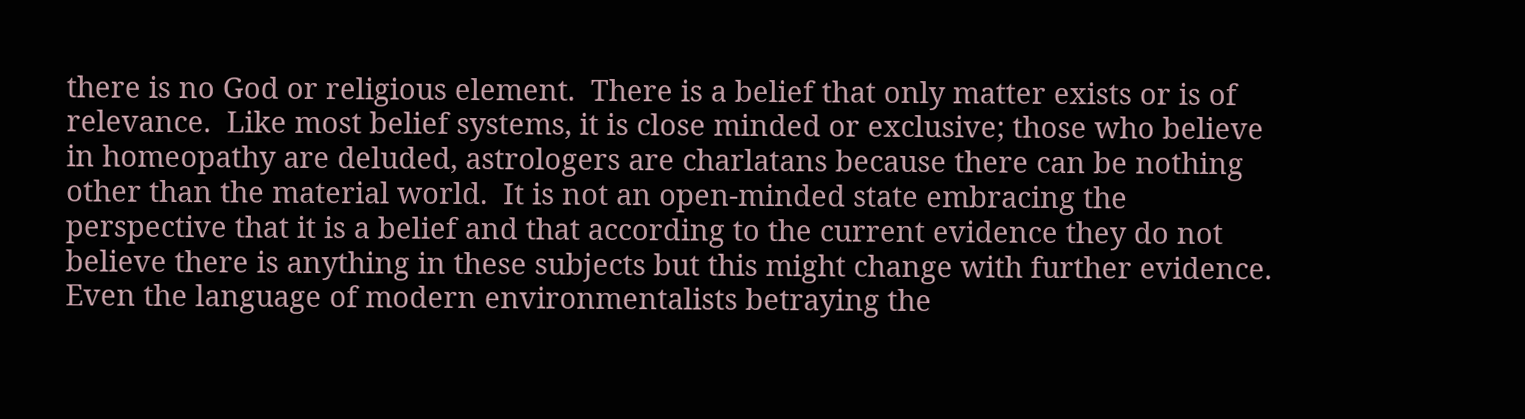there is no God or religious element.  There is a belief that only matter exists or is of relevance.  Like most belief systems, it is close minded or exclusive; those who believe in homeopathy are deluded, astrologers are charlatans because there can be nothing other than the material world.  It is not an open-minded state embracing the perspective that it is a belief and that according to the current evidence they do not believe there is anything in these subjects but this might change with further evidence.  Even the language of modern environmentalists betraying the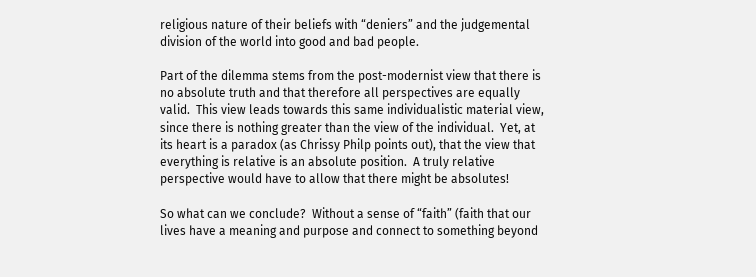religious nature of their beliefs with “deniers” and the judgemental division of the world into good and bad people.

Part of the dilemma stems from the post-modernist view that there is no absolute truth and that therefore all perspectives are equally valid.  This view leads towards this same individualistic material view, since there is nothing greater than the view of the individual.  Yet, at its heart is a paradox (as Chrissy Philp points out), that the view that everything is relative is an absolute position.  A truly relative perspective would have to allow that there might be absolutes!

So what can we conclude?  Without a sense of “faith” (faith that our lives have a meaning and purpose and connect to something beyond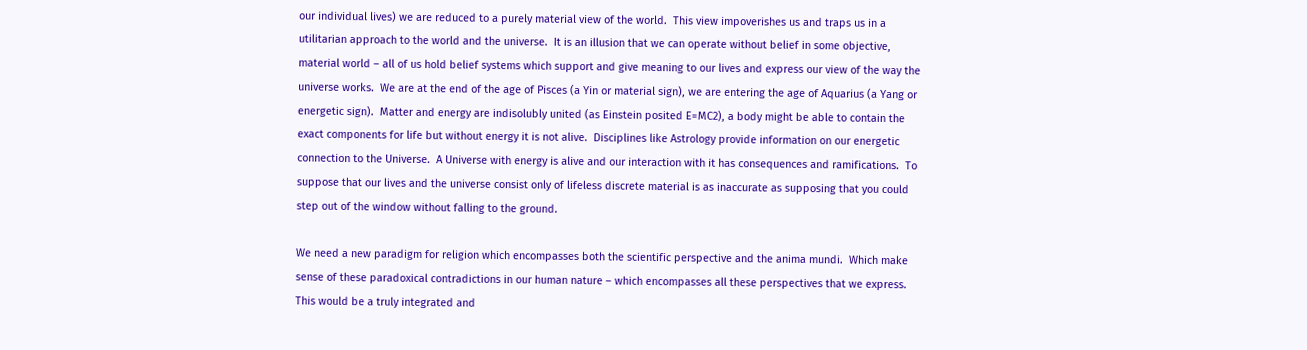our individual lives) we are reduced to a purely material view of the world.  This view impoverishes us and traps us in a utilitarian approach to the world and the universe.  It is an illusion that we can operate without belief in some objective, material world – all of us hold belief systems which support and give meaning to our lives and express our view of the way the universe works.  We are at the end of the age of Pisces (a Yin or material sign), we are entering the age of Aquarius (a Yang or energetic sign).  Matter and energy are indisolubly united (as Einstein posited E=MC2), a body might be able to contain the exact components for life but without energy it is not alive.  Disciplines like Astrology provide information on our energetic connection to the Universe.  A Universe with energy is alive and our interaction with it has consequences and ramifications.  To suppose that our lives and the universe consist only of lifeless discrete material is as inaccurate as supposing that you could step out of the window without falling to the ground.

We need a new paradigm for religion which encompasses both the scientific perspective and the anima mundi.  Which make sense of these paradoxical contradictions in our human nature – which encompasses all these perspectives that we express.  This would be a truly integrated and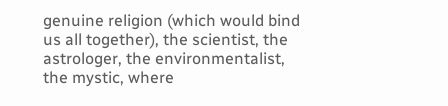genuine religion (which would bind us all together), the scientist, the astrologer, the environmentalist, the mystic, where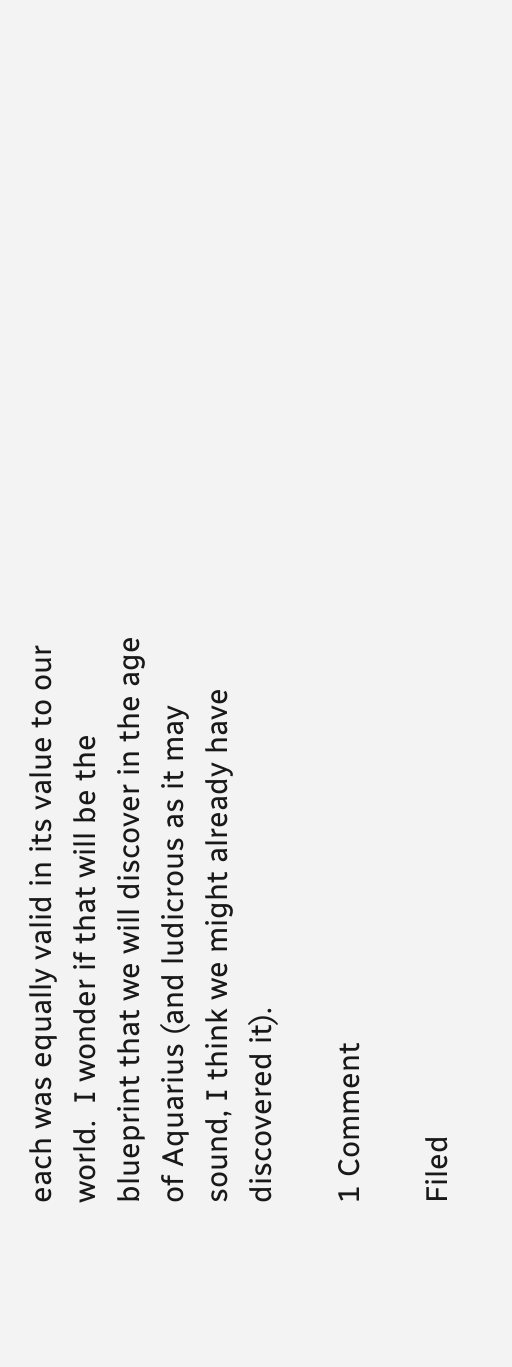each was equally valid in its value to our world.  I wonder if that will be the blueprint that we will discover in the age of Aquarius (and ludicrous as it may sound, I think we might already have discovered it).

1 Comment

Filed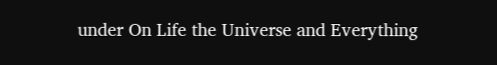under On Life the Universe and Everything